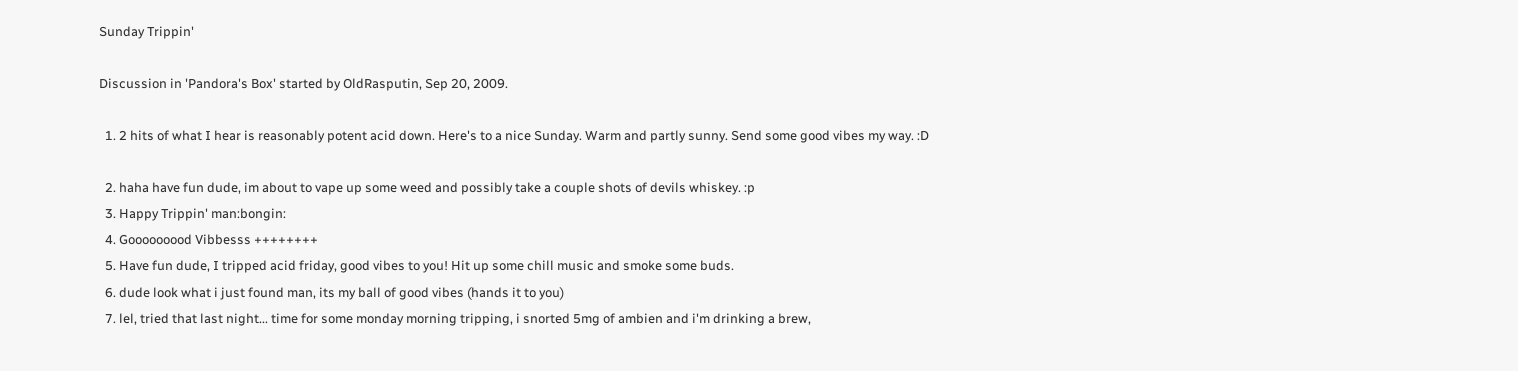Sunday Trippin'

Discussion in 'Pandora's Box' started by OldRasputin, Sep 20, 2009.

  1. 2 hits of what I hear is reasonably potent acid down. Here's to a nice Sunday. Warm and partly sunny. Send some good vibes my way. :D

  2. haha have fun dude, im about to vape up some weed and possibly take a couple shots of devils whiskey. :p
  3. Happy Trippin' man:bongin:
  4. Gooooooood Vibbesss ++++++++
  5. Have fun dude, I tripped acid friday, good vibes to you! Hit up some chill music and smoke some buds.
  6. dude look what i just found man, its my ball of good vibes (hands it to you)
  7. lel, tried that last night... time for some monday morning tripping, i snorted 5mg of ambien and i'm drinking a brew,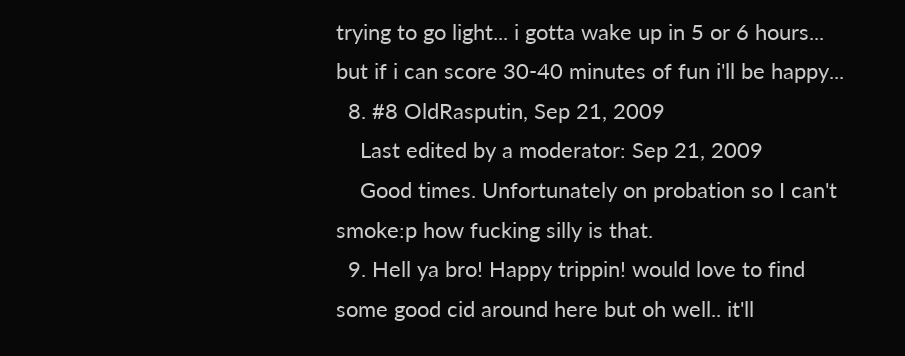trying to go light... i gotta wake up in 5 or 6 hours... but if i can score 30-40 minutes of fun i'll be happy...
  8. #8 OldRasputin, Sep 21, 2009
    Last edited by a moderator: Sep 21, 2009
    Good times. Unfortunately on probation so I can't smoke:p how fucking silly is that.
  9. Hell ya bro! Happy trippin! would love to find some good cid around here but oh well.. it'll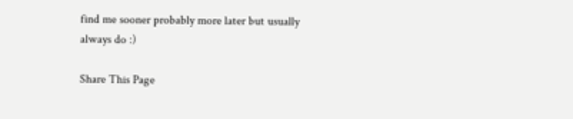find me sooner probably more later but usually always do :)

Share This Page